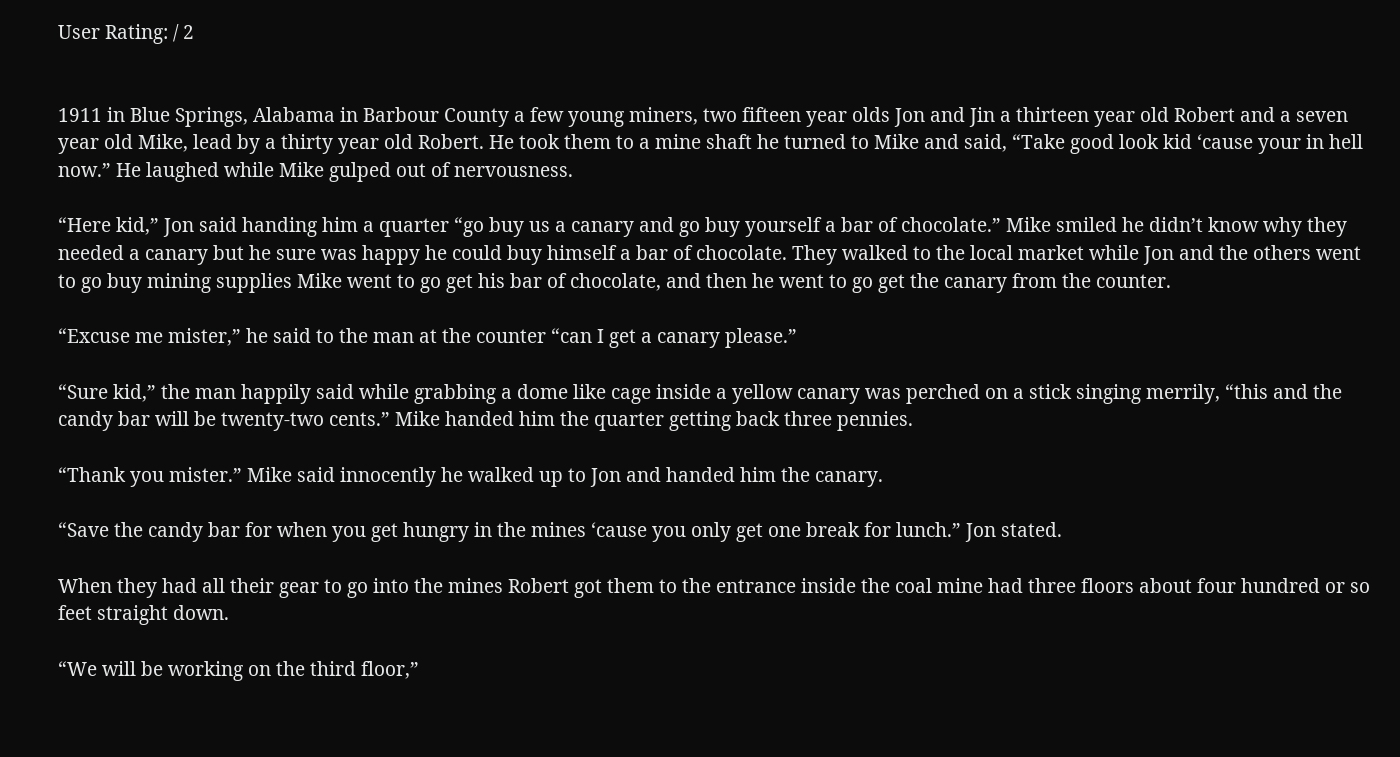User Rating: / 2


1911 in Blue Springs, Alabama in Barbour County a few young miners, two fifteen year olds Jon and Jin a thirteen year old Robert and a seven year old Mike, lead by a thirty year old Robert. He took them to a mine shaft he turned to Mike and said, “Take good look kid ‘cause your in hell now.” He laughed while Mike gulped out of nervousness.

“Here kid,” Jon said handing him a quarter “go buy us a canary and go buy yourself a bar of chocolate.” Mike smiled he didn’t know why they needed a canary but he sure was happy he could buy himself a bar of chocolate. They walked to the local market while Jon and the others went to go buy mining supplies Mike went to go get his bar of chocolate, and then he went to go get the canary from the counter.

“Excuse me mister,” he said to the man at the counter “can I get a canary please.”

“Sure kid,” the man happily said while grabbing a dome like cage inside a yellow canary was perched on a stick singing merrily, “this and the candy bar will be twenty-two cents.” Mike handed him the quarter getting back three pennies.

“Thank you mister.” Mike said innocently he walked up to Jon and handed him the canary.

“Save the candy bar for when you get hungry in the mines ‘cause you only get one break for lunch.” Jon stated.

When they had all their gear to go into the mines Robert got them to the entrance inside the coal mine had three floors about four hundred or so feet straight down.

“We will be working on the third floor,”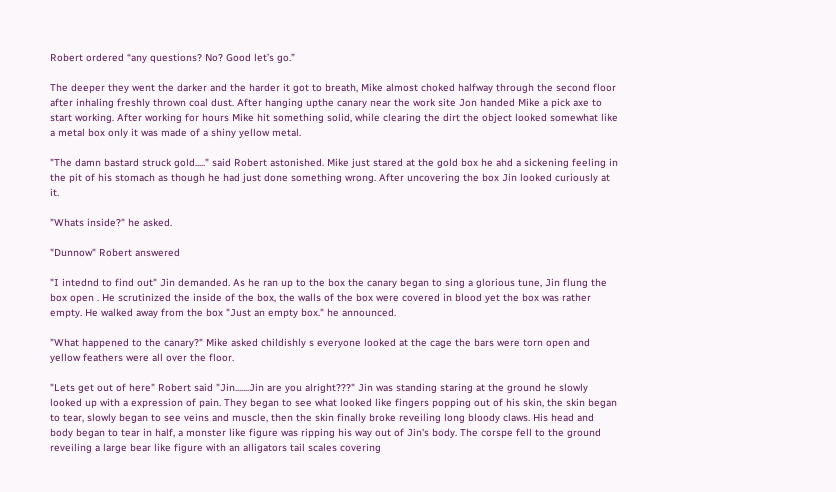Robert ordered “any questions? No? Good let’s go.”

The deeper they went the darker and the harder it got to breath, Mike almost choked halfway through the second floor after inhaling freshly thrown coal dust. After hanging upthe canary near the work site Jon handed Mike a pick axe to start working. After working for hours Mike hit something solid, while clearing the dirt the object looked somewhat like a metal box only it was made of a shiny yellow metal.

"The damn bastard struck gold....." said Robert astonished. Mike just stared at the gold box he ahd a sickening feeling in the pit of his stomach as though he had just done something wrong. After uncovering the box Jin looked curiously at it.

"Whats inside?" he asked.

"Dunnow" Robert answered

"I intednd to find out" Jin demanded. As he ran up to the box the canary began to sing a glorious tune, Jin flung the box open . He scrutinized the inside of the box, the walls of the box were covered in blood yet the box was rather empty. He walked away from the box "Just an empty box." he announced.

"What happened to the canary?" Mike asked childishly s everyone looked at the cage the bars were torn open and yellow feathers were all over the floor.

"Lets get out of here" Robert said "Jin.......Jin are you alright???" Jin was standing staring at the ground he slowly looked up with a expression of pain. They began to see what looked like fingers popping out of his skin, the skin began to tear, slowly began to see veins and muscle, then the skin finally broke reveiling long bloody claws. His head and body began to tear in half, a monster like figure was ripping his way out of Jin's body. The corspe fell to the ground reveiling a large bear like figure with an alligators tail scales covering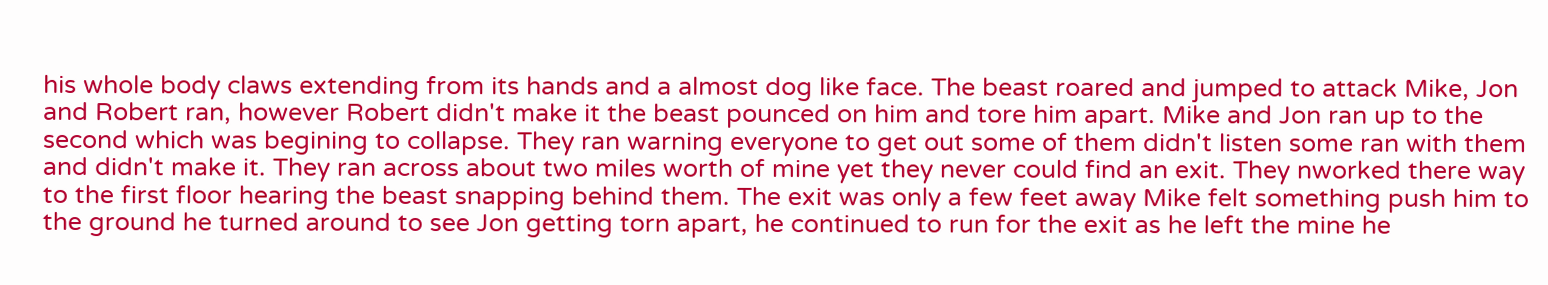his whole body claws extending from its hands and a almost dog like face. The beast roared and jumped to attack Mike, Jon and Robert ran, however Robert didn't make it the beast pounced on him and tore him apart. Mike and Jon ran up to the second which was begining to collapse. They ran warning everyone to get out some of them didn't listen some ran with them and didn't make it. They ran across about two miles worth of mine yet they never could find an exit. They nworked there way to the first floor hearing the beast snapping behind them. The exit was only a few feet away Mike felt something push him to the ground he turned around to see Jon getting torn apart, he continued to run for the exit as he left the mine he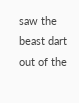saw the beast dart out of the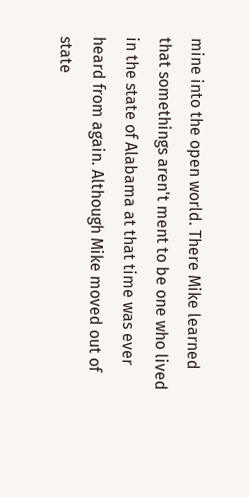mine into the open world. There Mike learned that somethings aren't ment to be one who lived in the state of Alabama at that time was ever heard from again. Although Mike moved out of state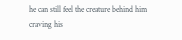he can still feel the creature behind him craving his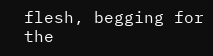flesh, begging for the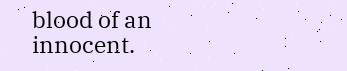blood of an innocent.